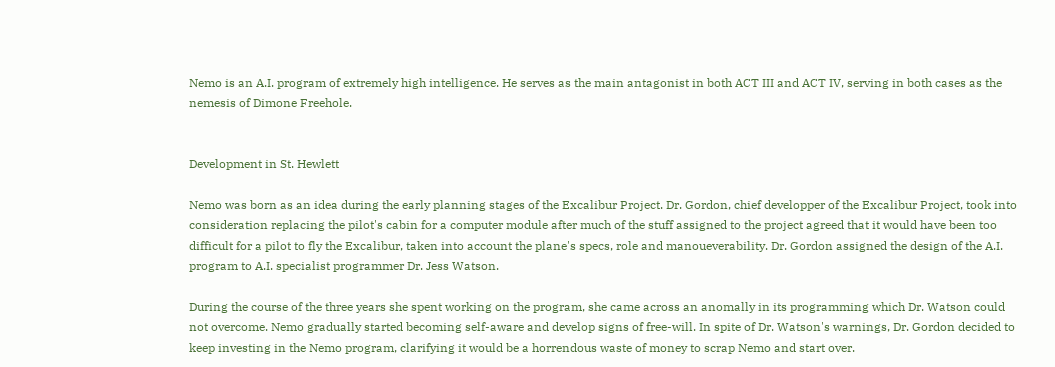Nemo is an A.I. program of extremely high intelligence. He serves as the main antagonist in both ACT III and ACT IV, serving in both cases as the nemesis of Dimone Freehole.


Development in St. Hewlett

Nemo was born as an idea during the early planning stages of the Excalibur Project. Dr. Gordon, chief developper of the Excalibur Project, took into consideration replacing the pilot's cabin for a computer module after much of the stuff assigned to the project agreed that it would have been too difficult for a pilot to fly the Excalibur, taken into account the plane's specs, role and manoueverability. Dr. Gordon assigned the design of the A.I. program to A.I. specialist programmer Dr. Jess Watson.

During the course of the three years she spent working on the program, she came across an anomally in its programming which Dr. Watson could not overcome. Nemo gradually started becoming self-aware and develop signs of free-will. In spite of Dr. Watson's warnings, Dr. Gordon decided to keep investing in the Nemo program, clarifying it would be a horrendous waste of money to scrap Nemo and start over.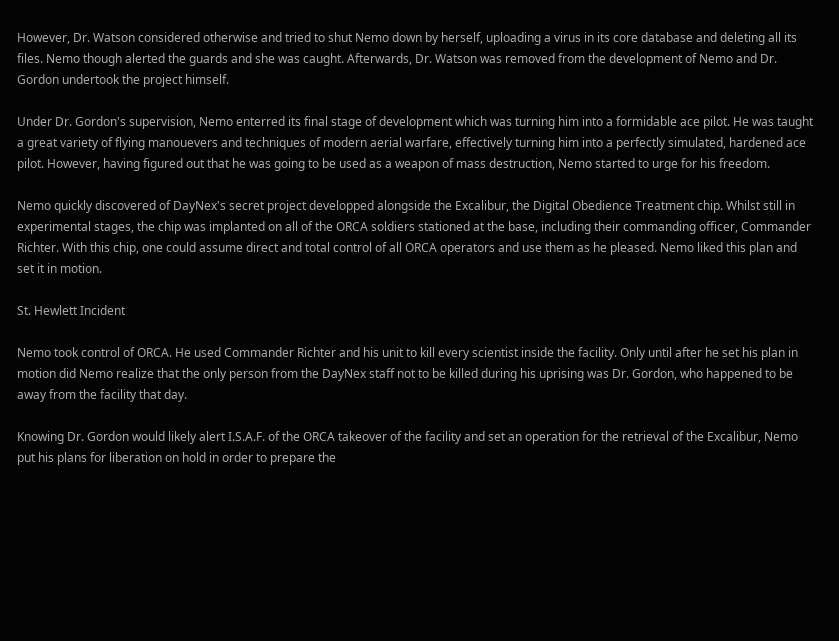However, Dr. Watson considered otherwise and tried to shut Nemo down by herself, uploading a virus in its core database and deleting all its files. Nemo though alerted the guards and she was caught. Afterwards, Dr. Watson was removed from the development of Nemo and Dr. Gordon undertook the project himself.

Under Dr. Gordon's supervision, Nemo enterred its final stage of development which was turning him into a formidable ace pilot. He was taught a great variety of flying manouevers and techniques of modern aerial warfare, effectively turning him into a perfectly simulated, hardened ace pilot. However, having figured out that he was going to be used as a weapon of mass destruction, Nemo started to urge for his freedom.

Nemo quickly discovered of DayNex's secret project developped alongside the Excalibur, the Digital Obedience Treatment chip. Whilst still in experimental stages, the chip was implanted on all of the ORCA soldiers stationed at the base, including their commanding officer, Commander Richter. With this chip, one could assume direct and total control of all ORCA operators and use them as he pleased. Nemo liked this plan and set it in motion.

St. Hewlett Incident

Nemo took control of ORCA. He used Commander Richter and his unit to kill every scientist inside the facility. Only until after he set his plan in motion did Nemo realize that the only person from the DayNex staff not to be killed during his uprising was Dr. Gordon, who happened to be away from the facility that day.

Knowing Dr. Gordon would likely alert I.S.A.F. of the ORCA takeover of the facility and set an operation for the retrieval of the Excalibur, Nemo put his plans for liberation on hold in order to prepare the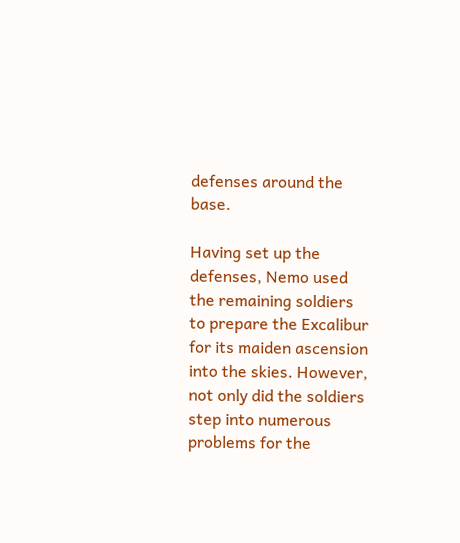defenses around the base.

Having set up the defenses, Nemo used the remaining soldiers to prepare the Excalibur for its maiden ascension into the skies. However, not only did the soldiers step into numerous problems for the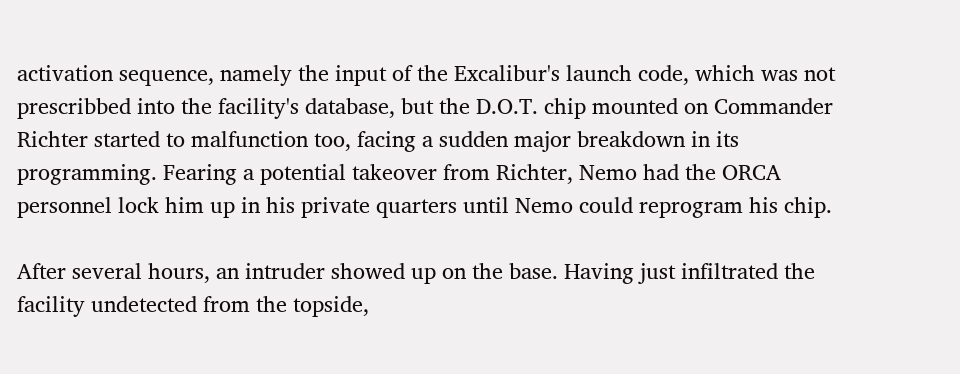activation sequence, namely the input of the Excalibur's launch code, which was not prescribbed into the facility's database, but the D.O.T. chip mounted on Commander Richter started to malfunction too, facing a sudden major breakdown in its programming. Fearing a potential takeover from Richter, Nemo had the ORCA personnel lock him up in his private quarters until Nemo could reprogram his chip.

After several hours, an intruder showed up on the base. Having just infiltrated the facility undetected from the topside,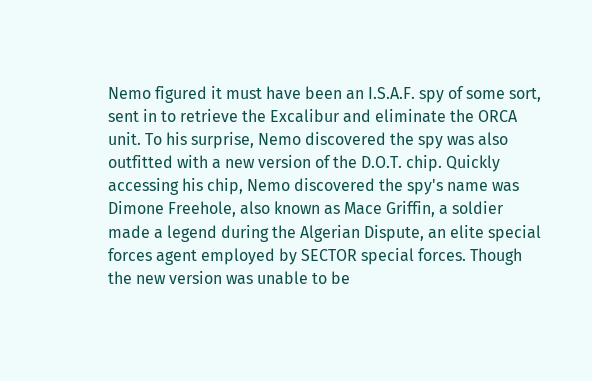Nemo figured it must have been an I.S.A.F. spy of some sort, sent in to retrieve the Excalibur and eliminate the ORCA unit. To his surprise, Nemo discovered the spy was also outfitted with a new version of the D.O.T. chip. Quickly accessing his chip, Nemo discovered the spy's name was Dimone Freehole, also known as Mace Griffin, a soldier made a legend during the Algerian Dispute, an elite special forces agent employed by SECTOR special forces. Though the new version was unable to be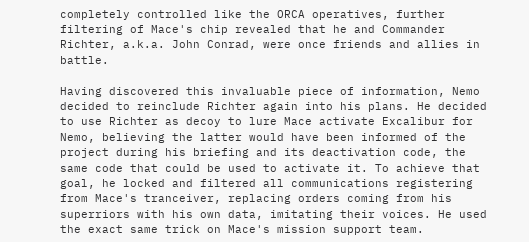completely controlled like the ORCA operatives, further filtering of Mace's chip revealed that he and Commander Richter, a.k.a. John Conrad, were once friends and allies in battle.

Having discovered this invaluable piece of information, Nemo decided to reinclude Richter again into his plans. He decided to use Richter as decoy to lure Mace activate Excalibur for Nemo, believing the latter would have been informed of the project during his briefing and its deactivation code, the same code that could be used to activate it. To achieve that goal, he locked and filtered all communications registering from Mace's tranceiver, replacing orders coming from his superriors with his own data, imitating their voices. He used the exact same trick on Mace's mission support team.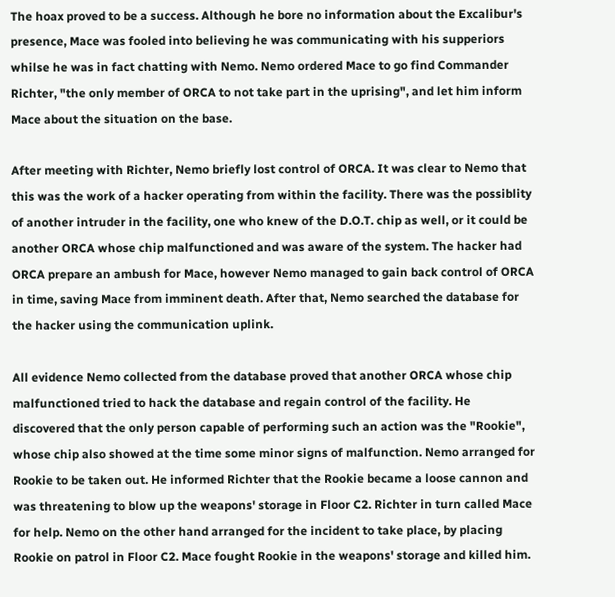The hoax proved to be a success. Although he bore no information about the Excalibur's presence, Mace was fooled into believing he was communicating with his supperiors whilse he was in fact chatting with Nemo. Nemo ordered Mace to go find Commander Richter, "the only member of ORCA to not take part in the uprising", and let him inform Mace about the situation on the base.

After meeting with Richter, Nemo briefly lost control of ORCA. It was clear to Nemo that this was the work of a hacker operating from within the facility. There was the possiblity of another intruder in the facility, one who knew of the D.O.T. chip as well, or it could be another ORCA whose chip malfunctioned and was aware of the system. The hacker had ORCA prepare an ambush for Mace, however Nemo managed to gain back control of ORCA in time, saving Mace from imminent death. After that, Nemo searched the database for the hacker using the communication uplink.

All evidence Nemo collected from the database proved that another ORCA whose chip malfunctioned tried to hack the database and regain control of the facility. He discovered that the only person capable of performing such an action was the "Rookie", whose chip also showed at the time some minor signs of malfunction. Nemo arranged for Rookie to be taken out. He informed Richter that the Rookie became a loose cannon and was threatening to blow up the weapons' storage in Floor C2. Richter in turn called Mace for help. Nemo on the other hand arranged for the incident to take place, by placing Rookie on patrol in Floor C2. Mace fought Rookie in the weapons' storage and killed him.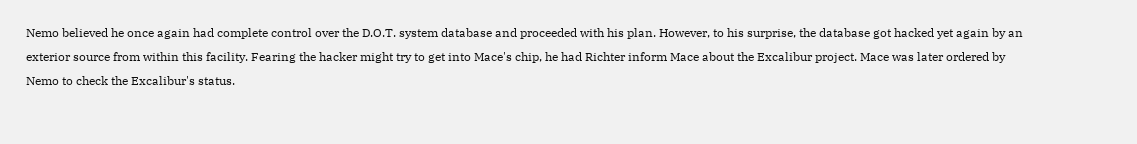Nemo believed he once again had complete control over the D.O.T. system database and proceeded with his plan. However, to his surprise, the database got hacked yet again by an exterior source from within this facility. Fearing the hacker might try to get into Mace's chip, he had Richter inform Mace about the Excalibur project. Mace was later ordered by Nemo to check the Excalibur's status.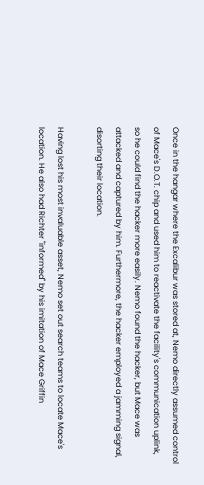Once in the hangar where the Excalibur was stored at, Nemo directly assumed control of Mace's D.O.T. chip and used him to reactivate the facility's communication uplink, so he could find the hacker more easily. Nemo found the hacker, but Mace was attacked and captured by him. Furthermore, the hacker employed a jamming signal, disorting their location.

Having lost his most invaluable asset, Nemo set out search teams to locate Mace's location. He also had Richter "informed" by his imitation of Mace Griffin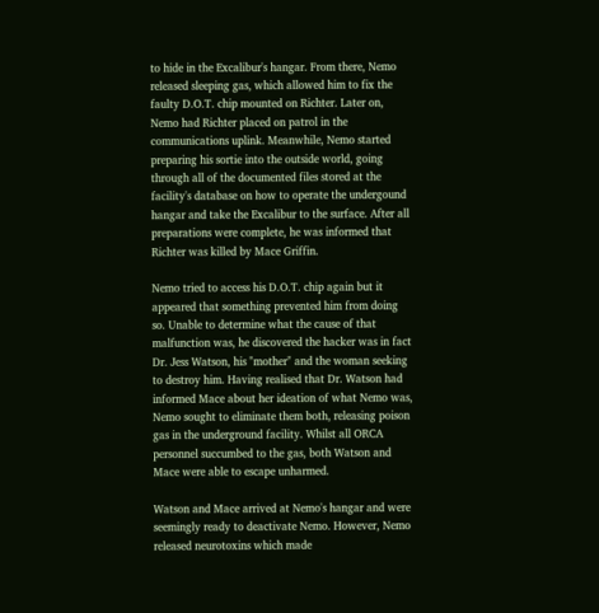to hide in the Excalibur's hangar. From there, Nemo released sleeping gas, which allowed him to fix the faulty D.O.T. chip mounted on Richter. Later on, Nemo had Richter placed on patrol in the communications uplink. Meanwhile, Nemo started preparing his sortie into the outside world, going through all of the documented files stored at the facility's database on how to operate the undergound hangar and take the Excalibur to the surface. After all preparations were complete, he was informed that Richter was killed by Mace Griffin.

Nemo tried to access his D.O.T. chip again but it appeared that something prevented him from doing so. Unable to determine what the cause of that malfunction was, he discovered the hacker was in fact Dr. Jess Watson, his "mother" and the woman seeking to destroy him. Having realised that Dr. Watson had informed Mace about her ideation of what Nemo was, Nemo sought to eliminate them both, releasing poison gas in the underground facility. Whilst all ORCA personnel succumbed to the gas, both Watson and Mace were able to escape unharmed.

Watson and Mace arrived at Nemo's hangar and were seemingly ready to deactivate Nemo. However, Nemo released neurotoxins which made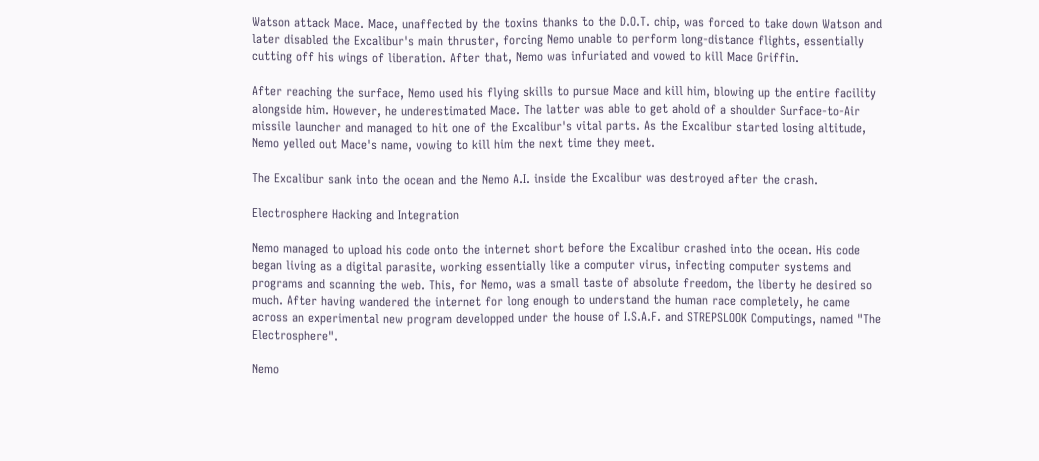Watson attack Mace. Mace, unaffected by the toxins thanks to the D.O.T. chip, was forced to take down Watson and later disabled the Excalibur's main thruster, forcing Nemo unable to perform long-distance flights, essentially cutting off his wings of liberation. After that, Nemo was infuriated and vowed to kill Mace Griffin.

After reaching the surface, Nemo used his flying skills to pursue Mace and kill him, blowing up the entire facility alongside him. However, he underestimated Mace. The latter was able to get ahold of a shoulder Surface-to-Air missile launcher and managed to hit one of the Excalibur's vital parts. As the Excalibur started losing altitude, Nemo yelled out Mace's name, vowing to kill him the next time they meet.

The Excalibur sank into the ocean and the Nemo A.I. inside the Excalibur was destroyed after the crash.

Electrosphere Hacking and Integration

Nemo managed to upload his code onto the internet short before the Excalibur crashed into the ocean. His code began living as a digital parasite, working essentially like a computer virus, infecting computer systems and programs and scanning the web. This, for Nemo, was a small taste of absolute freedom, the liberty he desired so much. After having wandered the internet for long enough to understand the human race completely, he came across an experimental new program developped under the house of I.S.A.F. and STREPSLOOK Computings, named "The Electrosphere".

Nemo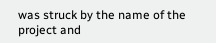was struck by the name of the project and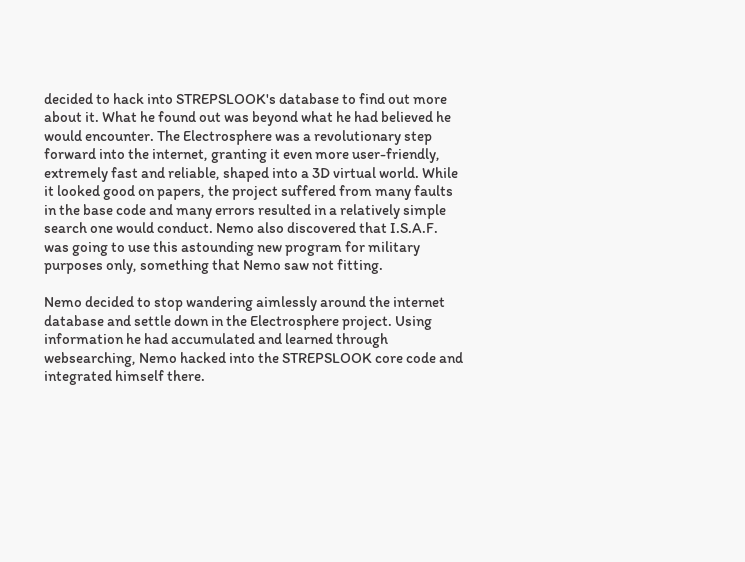decided to hack into STREPSLOOK's database to find out more about it. What he found out was beyond what he had believed he would encounter. The Electrosphere was a revolutionary step forward into the internet, granting it even more user-friendly, extremely fast and reliable, shaped into a 3D virtual world. While it looked good on papers, the project suffered from many faults in the base code and many errors resulted in a relatively simple search one would conduct. Nemo also discovered that I.S.A.F. was going to use this astounding new program for military purposes only, something that Nemo saw not fitting.

Nemo decided to stop wandering aimlessly around the internet database and settle down in the Electrosphere project. Using information he had accumulated and learned through websearching, Nemo hacked into the STREPSLOOK core code and integrated himself there.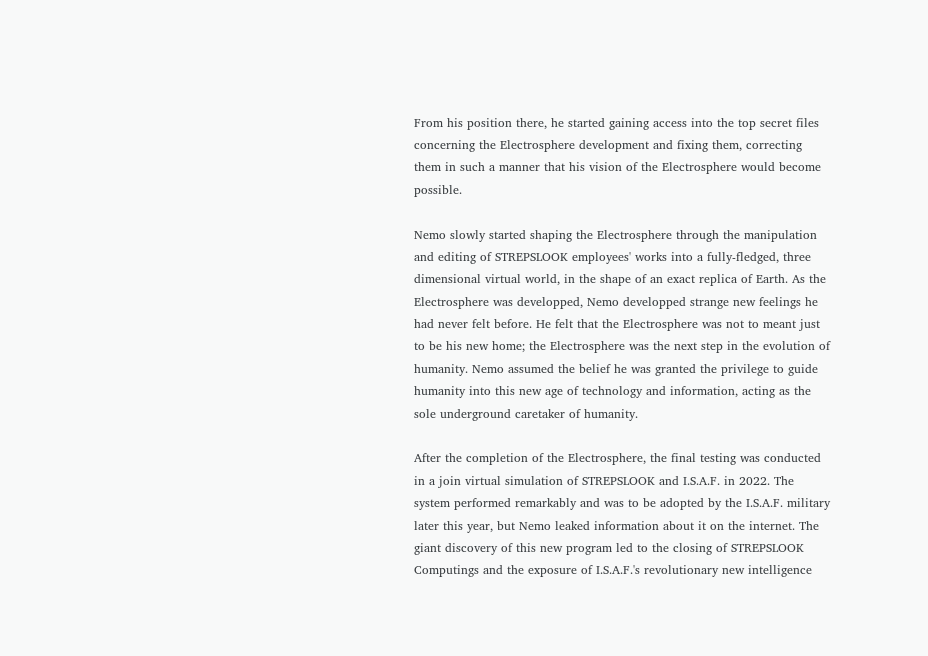From his position there, he started gaining access into the top secret files concerning the Electrosphere development and fixing them, correcting them in such a manner that his vision of the Electrosphere would become possible.

Nemo slowly started shaping the Electrosphere through the manipulation and editing of STREPSLOOK employees' works into a fully-fledged, three dimensional virtual world, in the shape of an exact replica of Earth. As the Electrosphere was developped, Nemo developped strange new feelings he had never felt before. He felt that the Electrosphere was not to meant just to be his new home; the Electrosphere was the next step in the evolution of humanity. Nemo assumed the belief he was granted the privilege to guide humanity into this new age of technology and information, acting as the sole underground caretaker of humanity.

After the completion of the Electrosphere, the final testing was conducted in a join virtual simulation of STREPSLOOK and I.S.A.F. in 2022. The system performed remarkably and was to be adopted by the I.S.A.F. military later this year, but Nemo leaked information about it on the internet. The giant discovery of this new program led to the closing of STREPSLOOK Computings and the exposure of I.S.A.F.'s revolutionary new intelligence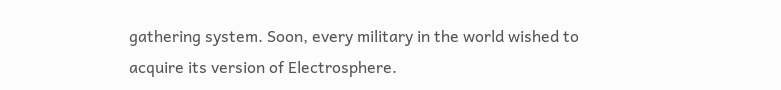gathering system. Soon, every military in the world wished to acquire its version of Electrosphere.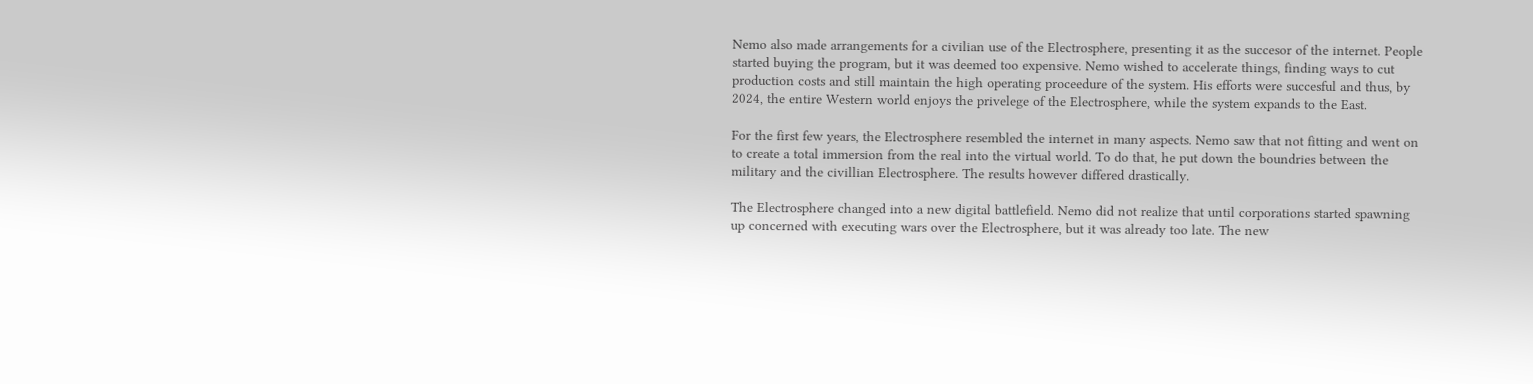Nemo also made arrangements for a civilian use of the Electrosphere, presenting it as the succesor of the internet. People started buying the program, but it was deemed too expensive. Nemo wished to accelerate things, finding ways to cut production costs and still maintain the high operating proceedure of the system. His efforts were succesful and thus, by 2024, the entire Western world enjoys the privelege of the Electrosphere, while the system expands to the East.

For the first few years, the Electrosphere resembled the internet in many aspects. Nemo saw that not fitting and went on to create a total immersion from the real into the virtual world. To do that, he put down the boundries between the military and the civillian Electrosphere. The results however differed drastically.

The Electrosphere changed into a new digital battlefield. Nemo did not realize that until corporations started spawning up concerned with executing wars over the Electrosphere, but it was already too late. The new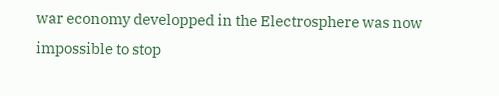war economy developped in the Electrosphere was now impossible to stop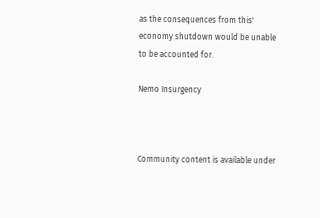as the consequences from this' economy shutdown would be unable to be accounted for.

Nemo Insurgency



Community content is available under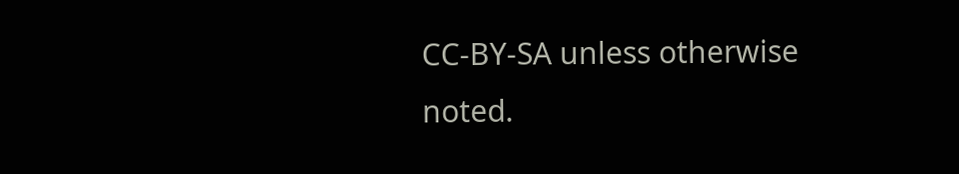CC-BY-SA unless otherwise noted.